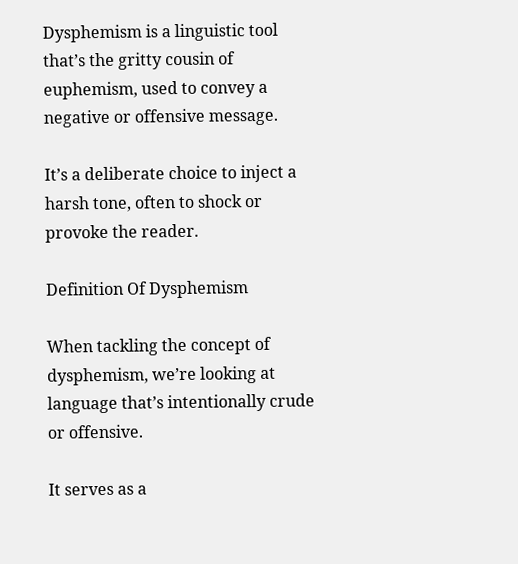Dysphemism is a linguistic tool that’s the gritty cousin of euphemism, used to convey a negative or offensive message.

It’s a deliberate choice to inject a harsh tone, often to shock or provoke the reader.

Definition Of Dysphemism

When tackling the concept of dysphemism, we’re looking at language that’s intentionally crude or offensive.

It serves as a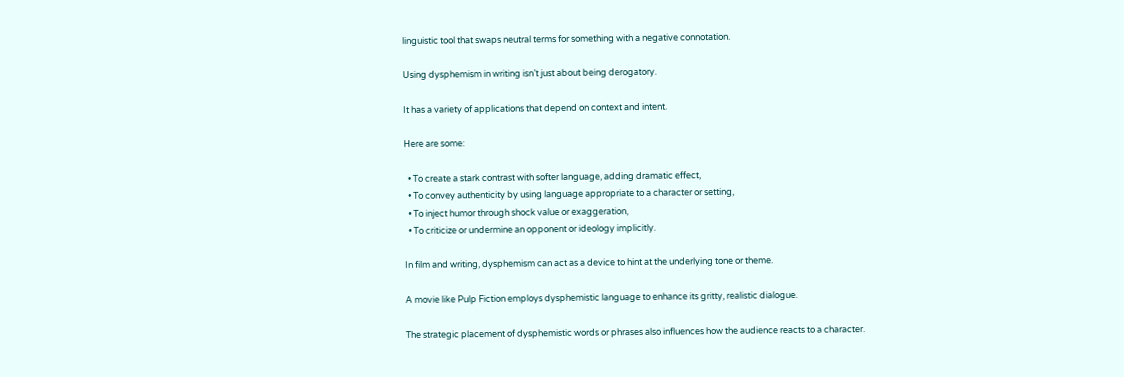linguistic tool that swaps neutral terms for something with a negative connotation.

Using dysphemism in writing isn’t just about being derogatory.

It has a variety of applications that depend on context and intent.

Here are some:

  • To create a stark contrast with softer language, adding dramatic effect,
  • To convey authenticity by using language appropriate to a character or setting,
  • To inject humor through shock value or exaggeration,
  • To criticize or undermine an opponent or ideology implicitly.

In film and writing, dysphemism can act as a device to hint at the underlying tone or theme.

A movie like Pulp Fiction employs dysphemistic language to enhance its gritty, realistic dialogue.

The strategic placement of dysphemistic words or phrases also influences how the audience reacts to a character.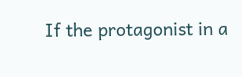If the protagonist in a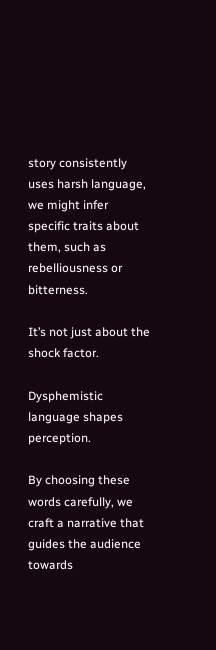story consistently uses harsh language, we might infer specific traits about them, such as rebelliousness or bitterness.

It’s not just about the shock factor.

Dysphemistic language shapes perception.

By choosing these words carefully, we craft a narrative that guides the audience towards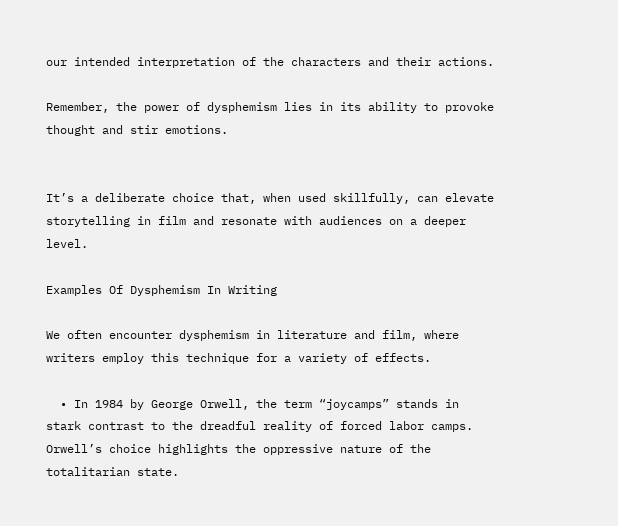our intended interpretation of the characters and their actions.

Remember, the power of dysphemism lies in its ability to provoke thought and stir emotions.


It’s a deliberate choice that, when used skillfully, can elevate storytelling in film and resonate with audiences on a deeper level.

Examples Of Dysphemism In Writing

We often encounter dysphemism in literature and film, where writers employ this technique for a variety of effects.

  • In 1984 by George Orwell, the term “joycamps” stands in stark contrast to the dreadful reality of forced labor camps. Orwell’s choice highlights the oppressive nature of the totalitarian state.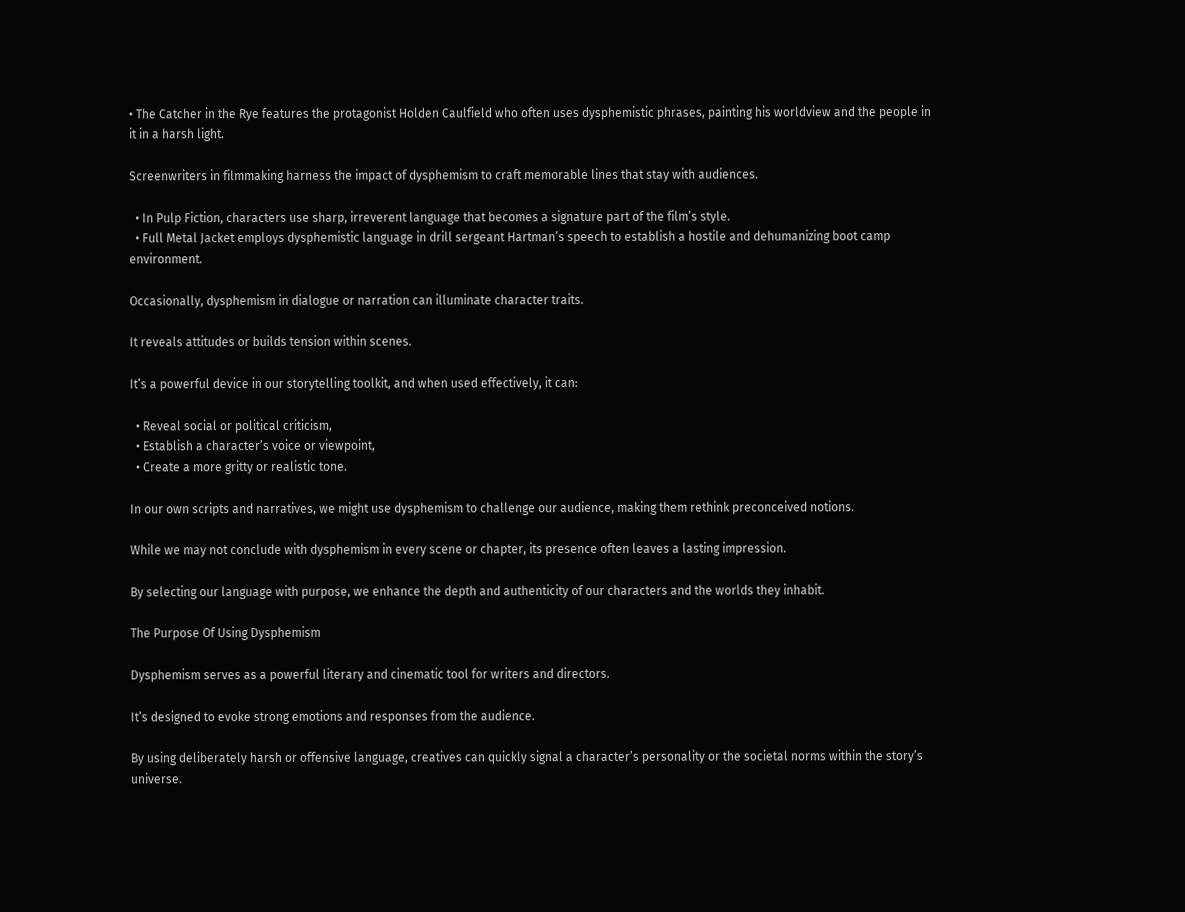• The Catcher in the Rye features the protagonist Holden Caulfield who often uses dysphemistic phrases, painting his worldview and the people in it in a harsh light.

Screenwriters in filmmaking harness the impact of dysphemism to craft memorable lines that stay with audiences.

  • In Pulp Fiction, characters use sharp, irreverent language that becomes a signature part of the film’s style.
  • Full Metal Jacket employs dysphemistic language in drill sergeant Hartman’s speech to establish a hostile and dehumanizing boot camp environment.

Occasionally, dysphemism in dialogue or narration can illuminate character traits.

It reveals attitudes or builds tension within scenes.

It’s a powerful device in our storytelling toolkit, and when used effectively, it can:

  • Reveal social or political criticism,
  • Establish a character’s voice or viewpoint,
  • Create a more gritty or realistic tone.

In our own scripts and narratives, we might use dysphemism to challenge our audience, making them rethink preconceived notions.

While we may not conclude with dysphemism in every scene or chapter, its presence often leaves a lasting impression.

By selecting our language with purpose, we enhance the depth and authenticity of our characters and the worlds they inhabit.

The Purpose Of Using Dysphemism

Dysphemism serves as a powerful literary and cinematic tool for writers and directors.

It’s designed to evoke strong emotions and responses from the audience.

By using deliberately harsh or offensive language, creatives can quickly signal a character’s personality or the societal norms within the story’s universe.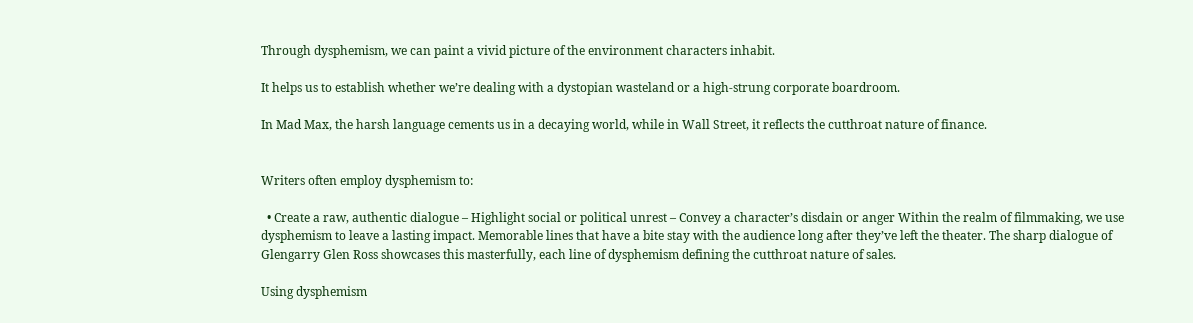Through dysphemism, we can paint a vivid picture of the environment characters inhabit.

It helps us to establish whether we’re dealing with a dystopian wasteland or a high-strung corporate boardroom.

In Mad Max, the harsh language cements us in a decaying world, while in Wall Street, it reflects the cutthroat nature of finance.


Writers often employ dysphemism to:

  • Create a raw, authentic dialogue – Highlight social or political unrest – Convey a character’s disdain or anger Within the realm of filmmaking, we use dysphemism to leave a lasting impact. Memorable lines that have a bite stay with the audience long after they’ve left the theater. The sharp dialogue of Glengarry Glen Ross showcases this masterfully, each line of dysphemism defining the cutthroat nature of sales.

Using dysphemism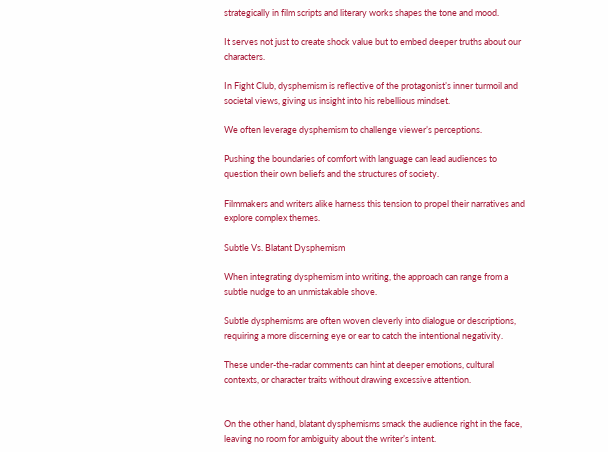strategically in film scripts and literary works shapes the tone and mood.

It serves not just to create shock value but to embed deeper truths about our characters.

In Fight Club, dysphemism is reflective of the protagonist’s inner turmoil and societal views, giving us insight into his rebellious mindset.

We often leverage dysphemism to challenge viewer’s perceptions.

Pushing the boundaries of comfort with language can lead audiences to question their own beliefs and the structures of society.

Filmmakers and writers alike harness this tension to propel their narratives and explore complex themes.

Subtle Vs. Blatant Dysphemism

When integrating dysphemism into writing, the approach can range from a subtle nudge to an unmistakable shove.

Subtle dysphemisms are often woven cleverly into dialogue or descriptions, requiring a more discerning eye or ear to catch the intentional negativity.

These under-the-radar comments can hint at deeper emotions, cultural contexts, or character traits without drawing excessive attention.


On the other hand, blatant dysphemisms smack the audience right in the face, leaving no room for ambiguity about the writer’s intent.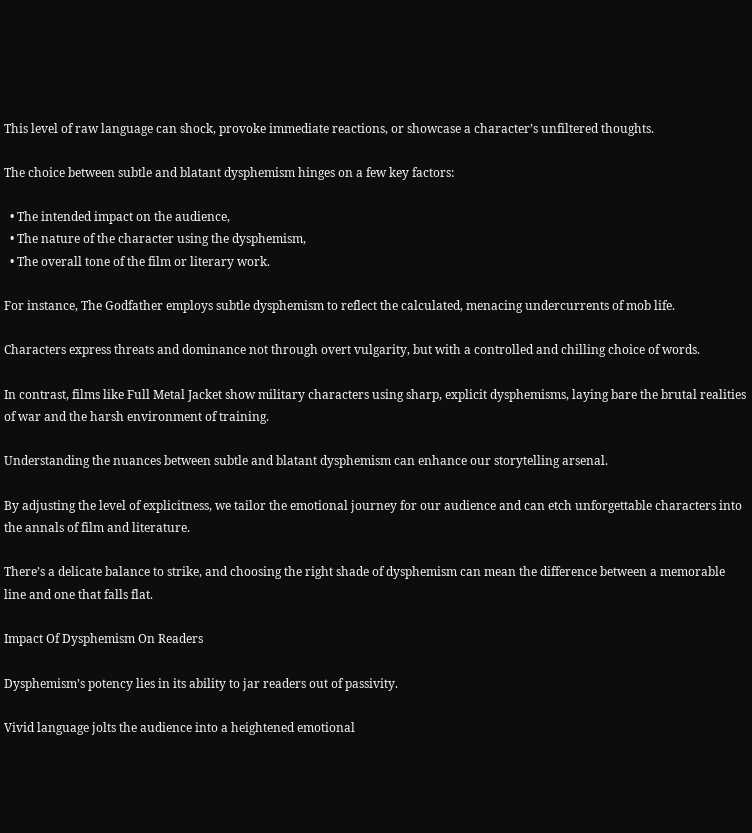This level of raw language can shock, provoke immediate reactions, or showcase a character’s unfiltered thoughts.

The choice between subtle and blatant dysphemism hinges on a few key factors:

  • The intended impact on the audience,
  • The nature of the character using the dysphemism,
  • The overall tone of the film or literary work.

For instance, The Godfather employs subtle dysphemism to reflect the calculated, menacing undercurrents of mob life.

Characters express threats and dominance not through overt vulgarity, but with a controlled and chilling choice of words.

In contrast, films like Full Metal Jacket show military characters using sharp, explicit dysphemisms, laying bare the brutal realities of war and the harsh environment of training.

Understanding the nuances between subtle and blatant dysphemism can enhance our storytelling arsenal.

By adjusting the level of explicitness, we tailor the emotional journey for our audience and can etch unforgettable characters into the annals of film and literature.

There’s a delicate balance to strike, and choosing the right shade of dysphemism can mean the difference between a memorable line and one that falls flat.

Impact Of Dysphemism On Readers

Dysphemism’s potency lies in its ability to jar readers out of passivity.

Vivid language jolts the audience into a heightened emotional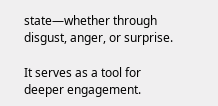state—whether through disgust, anger, or surprise.

It serves as a tool for deeper engagement.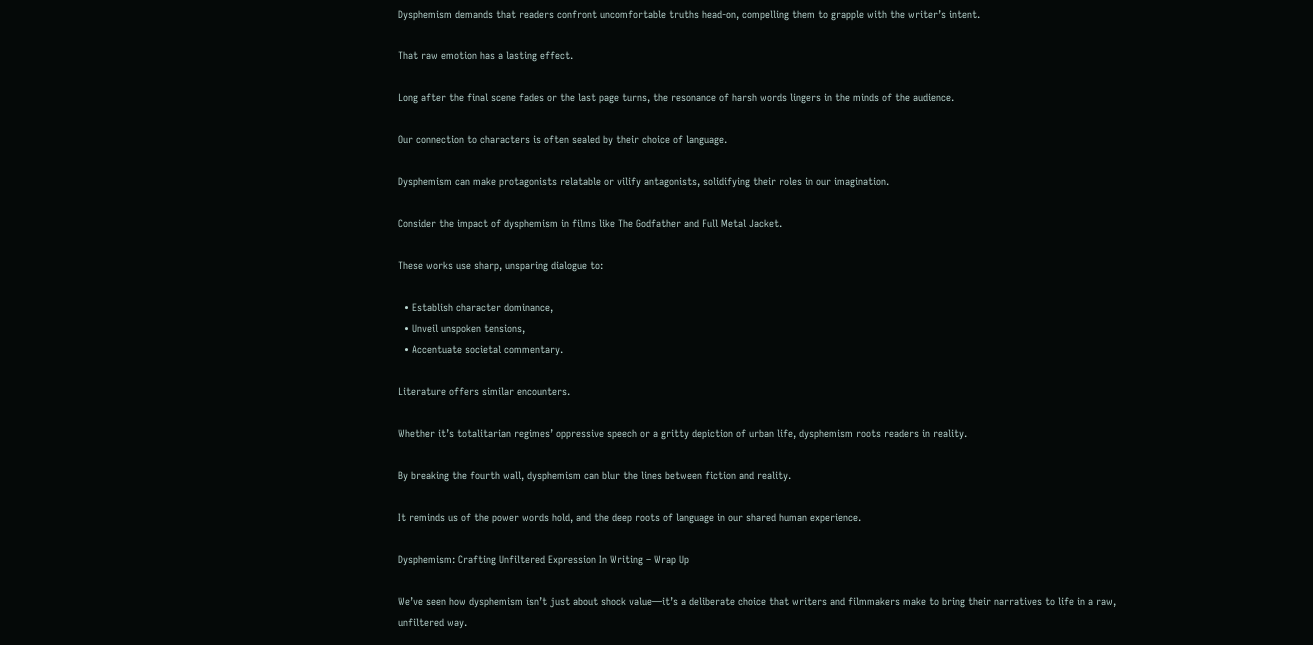Dysphemism demands that readers confront uncomfortable truths head-on, compelling them to grapple with the writer’s intent.

That raw emotion has a lasting effect.

Long after the final scene fades or the last page turns, the resonance of harsh words lingers in the minds of the audience.

Our connection to characters is often sealed by their choice of language.

Dysphemism can make protagonists relatable or vilify antagonists, solidifying their roles in our imagination.

Consider the impact of dysphemism in films like The Godfather and Full Metal Jacket.

These works use sharp, unsparing dialogue to:

  • Establish character dominance,
  • Unveil unspoken tensions,
  • Accentuate societal commentary.

Literature offers similar encounters.

Whether it’s totalitarian regimes’ oppressive speech or a gritty depiction of urban life, dysphemism roots readers in reality.

By breaking the fourth wall, dysphemism can blur the lines between fiction and reality.

It reminds us of the power words hold, and the deep roots of language in our shared human experience.

Dysphemism: Crafting Unfiltered Expression In Writing – Wrap Up

We’ve seen how dysphemism isn’t just about shock value—it’s a deliberate choice that writers and filmmakers make to bring their narratives to life in a raw, unfiltered way.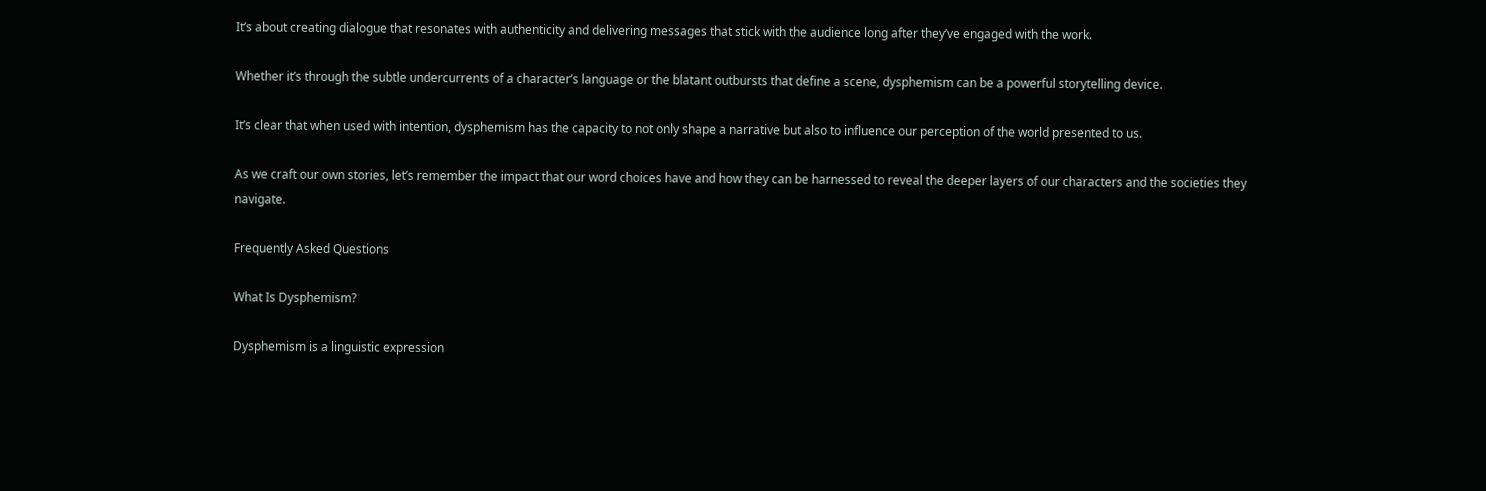It’s about creating dialogue that resonates with authenticity and delivering messages that stick with the audience long after they’ve engaged with the work.

Whether it’s through the subtle undercurrents of a character’s language or the blatant outbursts that define a scene, dysphemism can be a powerful storytelling device.

It’s clear that when used with intention, dysphemism has the capacity to not only shape a narrative but also to influence our perception of the world presented to us.

As we craft our own stories, let’s remember the impact that our word choices have and how they can be harnessed to reveal the deeper layers of our characters and the societies they navigate.

Frequently Asked Questions

What Is Dysphemism?

Dysphemism is a linguistic expression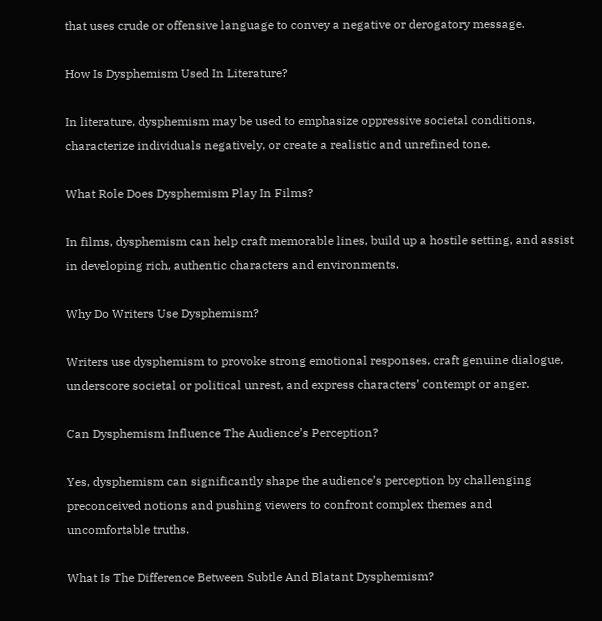that uses crude or offensive language to convey a negative or derogatory message.

How Is Dysphemism Used In Literature?

In literature, dysphemism may be used to emphasize oppressive societal conditions, characterize individuals negatively, or create a realistic and unrefined tone.

What Role Does Dysphemism Play In Films?

In films, dysphemism can help craft memorable lines, build up a hostile setting, and assist in developing rich, authentic characters and environments.

Why Do Writers Use Dysphemism?

Writers use dysphemism to provoke strong emotional responses, craft genuine dialogue, underscore societal or political unrest, and express characters’ contempt or anger.

Can Dysphemism Influence The Audience’s Perception?

Yes, dysphemism can significantly shape the audience’s perception by challenging preconceived notions and pushing viewers to confront complex themes and uncomfortable truths.

What Is The Difference Between Subtle And Blatant Dysphemism?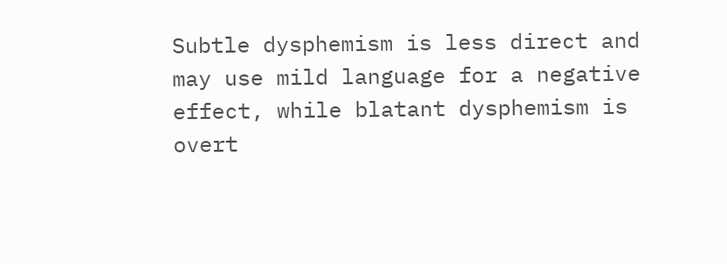Subtle dysphemism is less direct and may use mild language for a negative effect, while blatant dysphemism is overt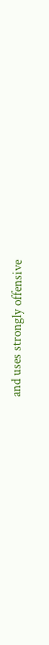and uses strongly offensive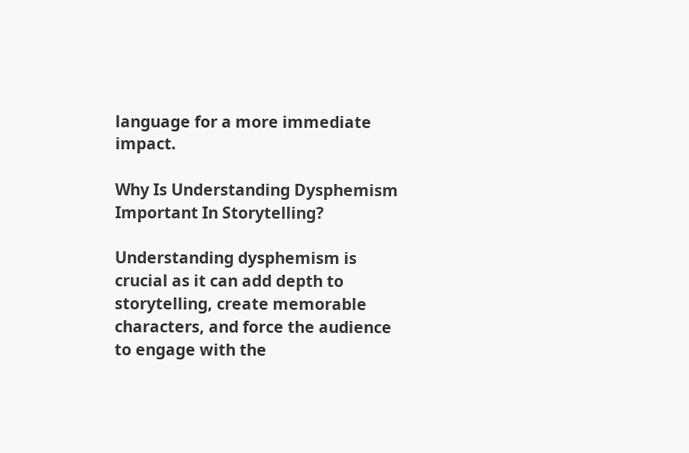language for a more immediate impact.

Why Is Understanding Dysphemism Important In Storytelling?

Understanding dysphemism is crucial as it can add depth to storytelling, create memorable characters, and force the audience to engage with the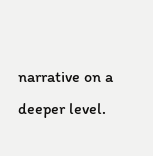narrative on a deeper level.